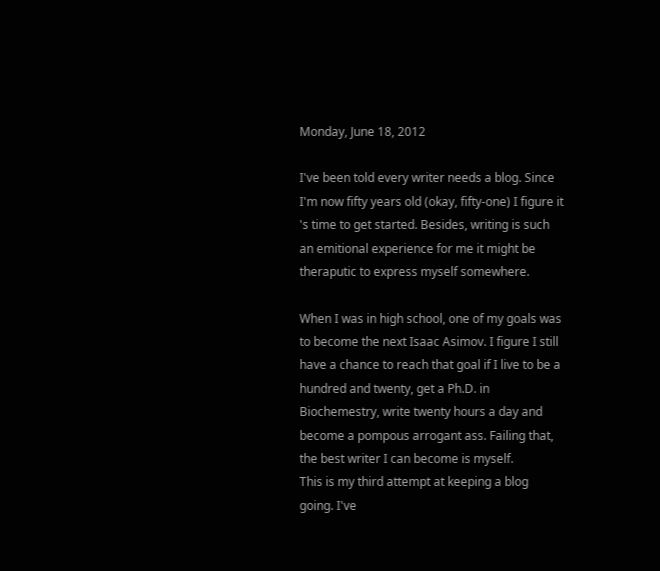Monday, June 18, 2012

I've been told every writer needs a blog. Since I'm now fifty years old (okay, fifty-one) I figure it 's time to get started. Besides, writing is such an emitional experience for me it might be theraputic to express myself somewhere.

When I was in high school, one of my goals was to become the next Isaac Asimov. I figure I still have a chance to reach that goal if I live to be a hundred and twenty, get a Ph.D. in Biochemestry, write twenty hours a day and become a pompous arrogant ass. Failing that, the best writer I can become is myself.
This is my third attempt at keeping a blog going. I've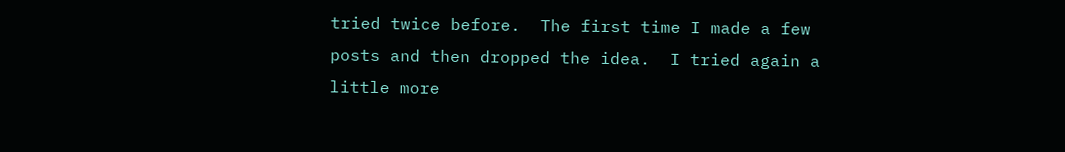tried twice before.  The first time I made a few posts and then dropped the idea.  I tried again a little more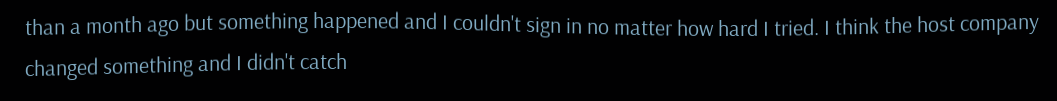than a month ago but something happened and I couldn't sign in no matter how hard I tried. I think the host company changed something and I didn't catch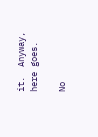it.  Anyway, here goes.

No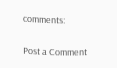comments:

Post a Comment